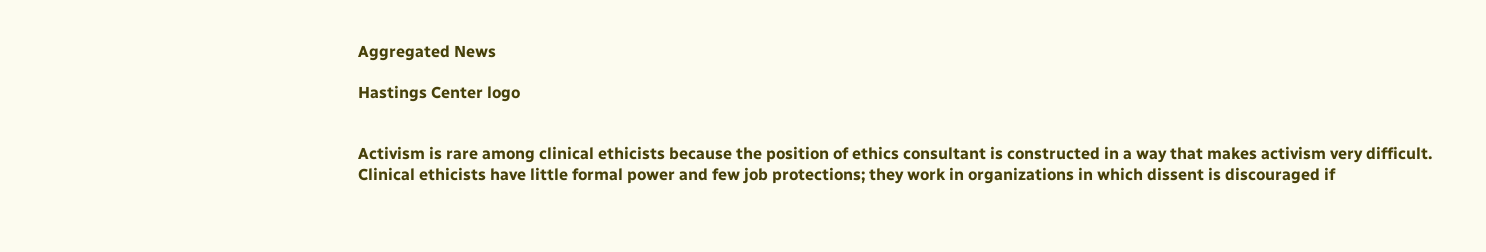Aggregated News

Hastings Center logo


Activism is rare among clinical ethicists because the position of ethics consultant is constructed in a way that makes activism very difficult. Clinical ethicists have little formal power and few job protections; they work in organizations in which dissent is discouraged if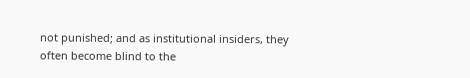not punished; and as institutional insiders, they often become blind to the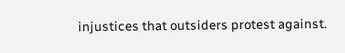injustices that outsiders protest against.